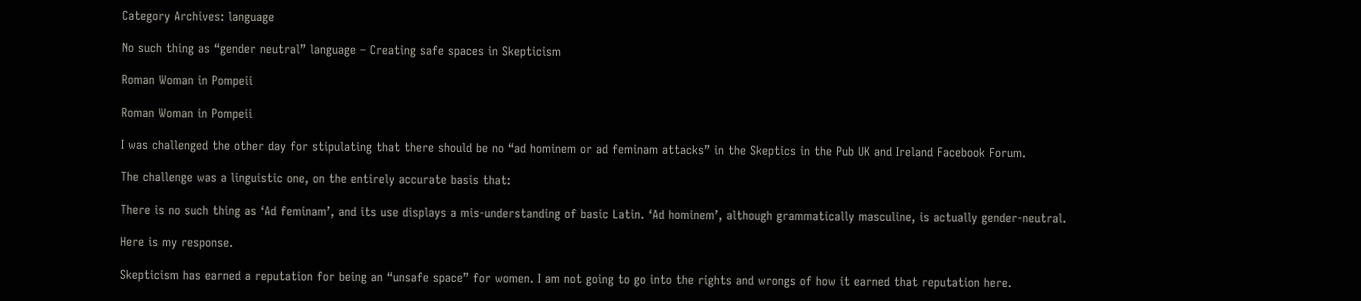Category Archives: language

No such thing as “gender neutral” language – Creating safe spaces in Skepticism

Roman Woman in Pompeii

Roman Woman in Pompeii

I was challenged the other day for stipulating that there should be no “ad hominem or ad feminam attacks” in the Skeptics in the Pub UK and Ireland Facebook Forum.

The challenge was a linguistic one, on the entirely accurate basis that:

There is no such thing as ‘Ad feminam’, and its use displays a mis-understanding of basic Latin. ‘Ad hominem’, although grammatically masculine, is actually gender-neutral.

Here is my response.

Skepticism has earned a reputation for being an “unsafe space” for women. I am not going to go into the rights and wrongs of how it earned that reputation here.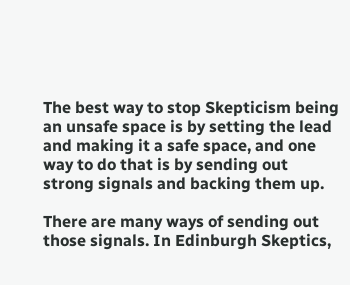The best way to stop Skepticism being an unsafe space is by setting the lead and making it a safe space, and one way to do that is by sending out strong signals and backing them up.

There are many ways of sending out those signals. In Edinburgh Skeptics,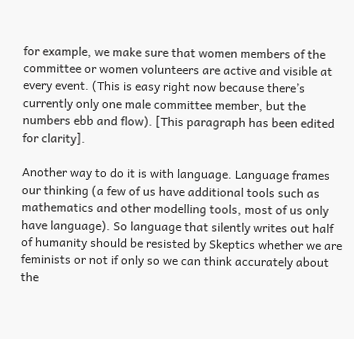for example, we make sure that women members of the committee or women volunteers are active and visible at every event. (This is easy right now because there’s currently only one male committee member, but the numbers ebb and flow). [This paragraph has been edited for clarity].

Another way to do it is with language. Language frames our thinking (a few of us have additional tools such as mathematics and other modelling tools, most of us only have language). So language that silently writes out half of humanity should be resisted by Skeptics whether we are feminists or not if only so we can think accurately about the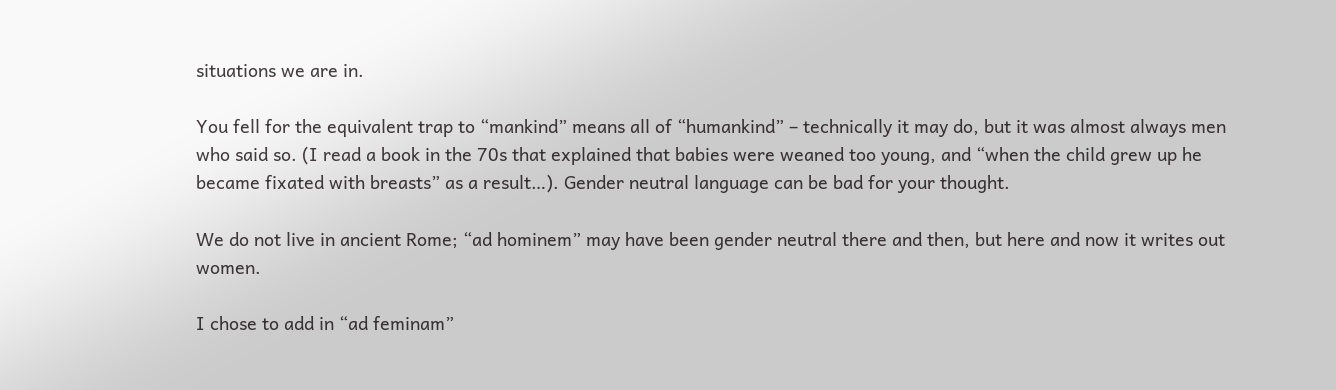situations we are in.

You fell for the equivalent trap to “mankind” means all of “humankind” – technically it may do, but it was almost always men who said so. (I read a book in the 70s that explained that babies were weaned too young, and “when the child grew up he became fixated with breasts” as a result…). Gender neutral language can be bad for your thought.

We do not live in ancient Rome; “ad hominem” may have been gender neutral there and then, but here and now it writes out women.

I chose to add in “ad feminam”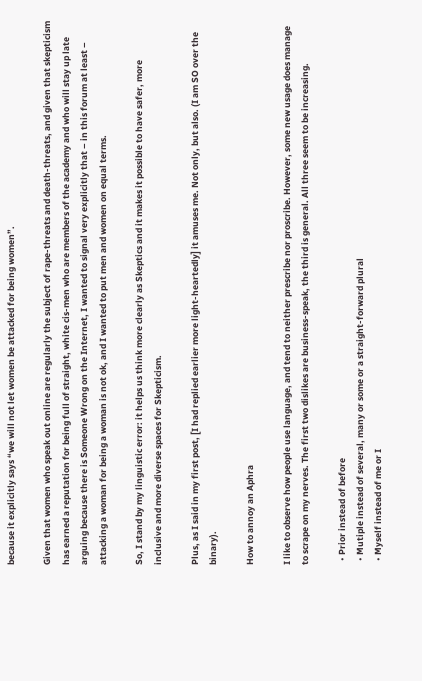because it explicitly says “we will not let women be attacked for being women”.

Given that women who speak out online are regularly the subject of rape-threats and death-threats, and given that skepticism has earned a reputation for being full of straight, white cis-men who are members of the academy and who will stay up late arguing because there is Someone Wrong on the Internet, I wanted to signal very explicitly that – in this forum at least – attacking a woman for being a woman is not ok, and I wanted to put men and women on equal terms.

So, I stand by my linguistic error: it helps us think more clearly as Skeptics and it makes it possible to have safer, more inclusive and more diverse spaces for Skepticism.

Plus, as I said in my first post, [I had replied earlier more light-heartedly] it amuses me. Not only, but also. (I am SO over the binary).

How to annoy an Aphra

I like to observe how people use language, and tend to neither prescribe nor proscribe. However, some new usage does manage to scrape on my nerves. The first two dislikes are business-speak, the third is general. All three seem to be increasing.

  • Prior instead of before
  • Mutiple instead of several, many or some or a straight-forward plural
  • Myself instead of me or I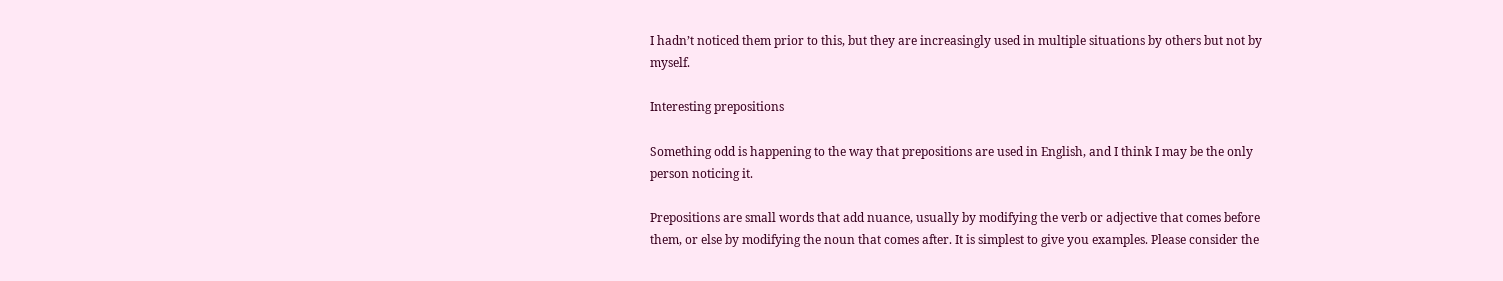I hadn’t noticed them prior to this, but they are increasingly used in multiple situations by others but not by myself.

Interesting prepositions

Something odd is happening to the way that prepositions are used in English, and I think I may be the only person noticing it.

Prepositions are small words that add nuance, usually by modifying the verb or adjective that comes before them, or else by modifying the noun that comes after. It is simplest to give you examples. Please consider the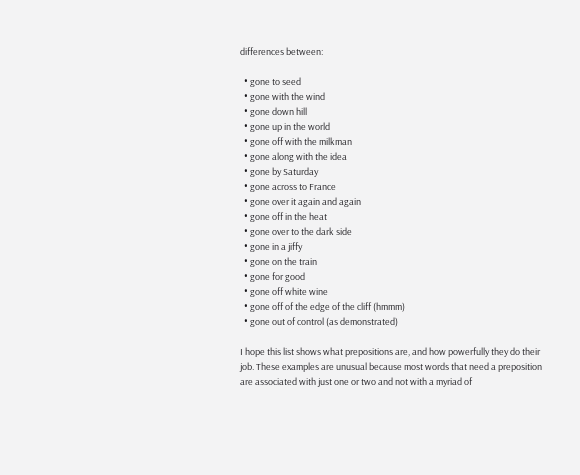differences between:

  • gone to seed
  • gone with the wind
  • gone down hill
  • gone up in the world
  • gone off with the milkman
  • gone along with the idea
  • gone by Saturday
  • gone across to France
  • gone over it again and again
  • gone off in the heat
  • gone over to the dark side
  • gone in a jiffy
  • gone on the train
  • gone for good
  • gone off white wine
  • gone off of the edge of the cliff (hmmm)
  • gone out of control (as demonstrated)

I hope this list shows what prepositions are, and how powerfully they do their job. These examples are unusual because most words that need a preposition are associated with just one or two and not with a myriad of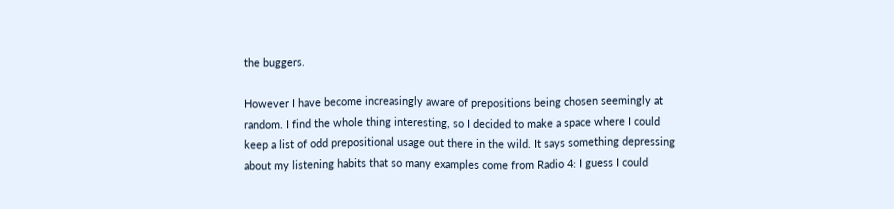the buggers.

However I have become increasingly aware of prepositions being chosen seemingly at random. I find the whole thing interesting, so I decided to make a space where I could keep a list of odd prepositional usage out there in the wild. It says something depressing about my listening habits that so many examples come from Radio 4: I guess I could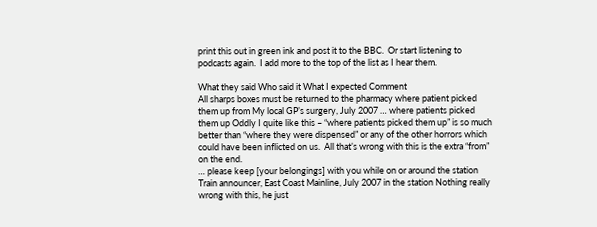print this out in green ink and post it to the BBC.  Or start listening to podcasts again.  I add more to the top of the list as I hear them.

What they said Who said it What I expected Comment
All sharps boxes must be returned to the pharmacy where patient picked them up from My local GP’s surgery, July 2007 … where patients picked them up Oddly I quite like this – “where patients picked them up” is so much better than “where they were dispensed” or any of the other horrors which could have been inflicted on us.  All that’s wrong with this is the extra “from” on the end.
… please keep [your belongings] with you while on or around the station Train announcer, East Coast Mainline, July 2007 in the station Nothing really wrong with this, he just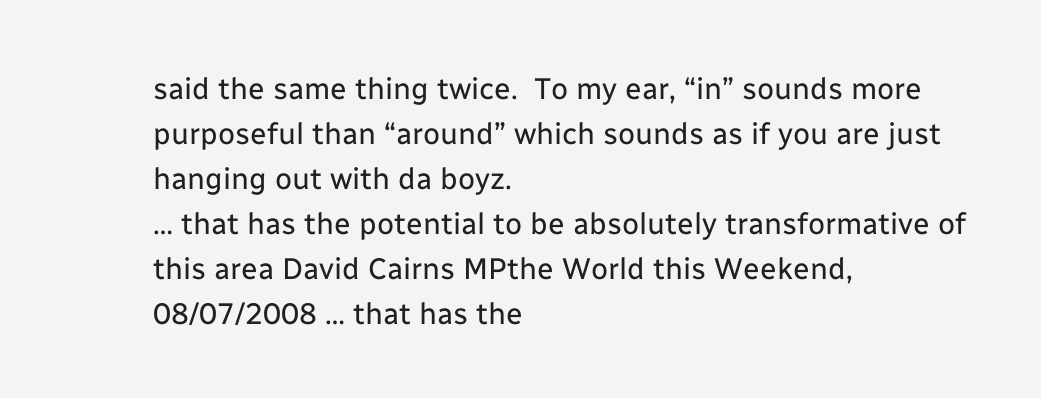said the same thing twice.  To my ear, “in” sounds more purposeful than “around” which sounds as if you are just hanging out with da boyz.
… that has the potential to be absolutely transformative of this area David Cairns MPthe World this Weekend, 08/07/2008 … that has the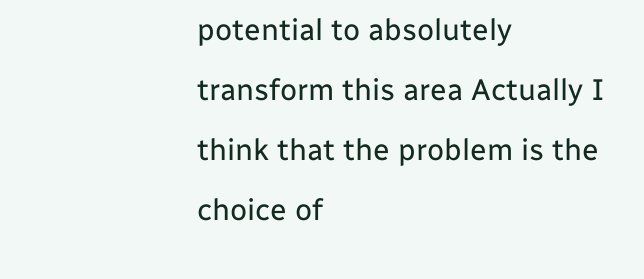potential to absolutely transform this area Actually I think that the problem is the choice of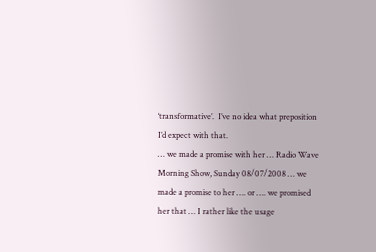‘transformative’.  I’ve no idea what preposition I’d expect with that.
… we made a promise with her … Radio Wave Morning Show, Sunday 08/07/2008 … we made a promise to her …. or …. we promised her that … I rather like the usage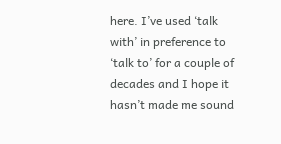here. I’ve used ‘talk with’ in preference to ‘talk to’ for a couple of decades and I hope it hasn’t made me sound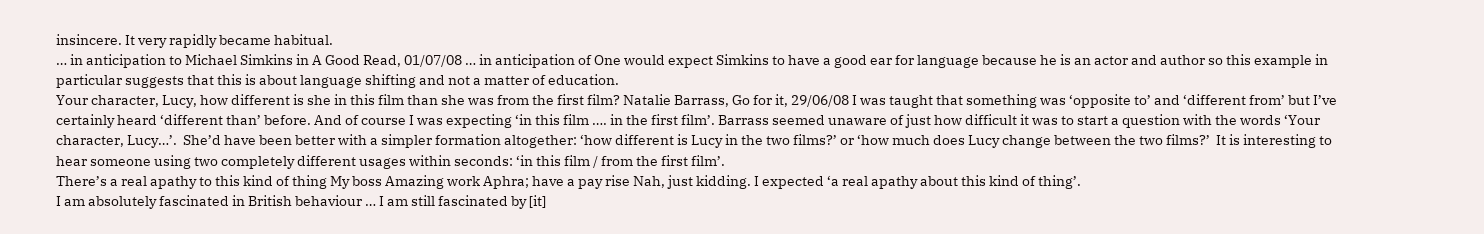insincere. It very rapidly became habitual.
… in anticipation to Michael Simkins in A Good Read, 01/07/08 … in anticipation of One would expect Simkins to have a good ear for language because he is an actor and author so this example in particular suggests that this is about language shifting and not a matter of education.
Your character, Lucy, how different is she in this film than she was from the first film? Natalie Barrass, Go for it, 29/06/08 I was taught that something was ‘opposite to’ and ‘different from’ but I’ve certainly heard ‘different than’ before. And of course I was expecting ‘in this film …. in the first film’. Barrass seemed unaware of just how difficult it was to start a question with the words ‘Your character, Lucy…’.  She’d have been better with a simpler formation altogether: ‘how different is Lucy in the two films?’ or ‘how much does Lucy change between the two films?’  It is interesting to hear someone using two completely different usages within seconds: ‘in this film / from the first film’.
There’s a real apathy to this kind of thing My boss Amazing work Aphra; have a pay rise Nah, just kidding. I expected ‘a real apathy about this kind of thing’.
I am absolutely fascinated in British behaviour … I am still fascinated by [it]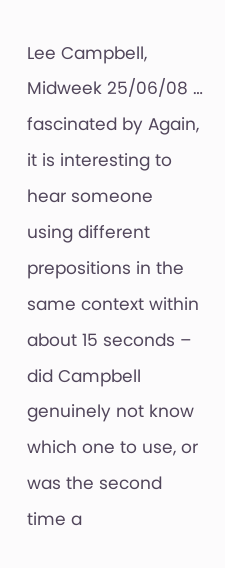Lee Campbell, Midweek 25/06/08 … fascinated by Again, it is interesting to hear someone using different prepositions in the same context within about 15 seconds – did Campbell genuinely not know which one to use, or was the second time a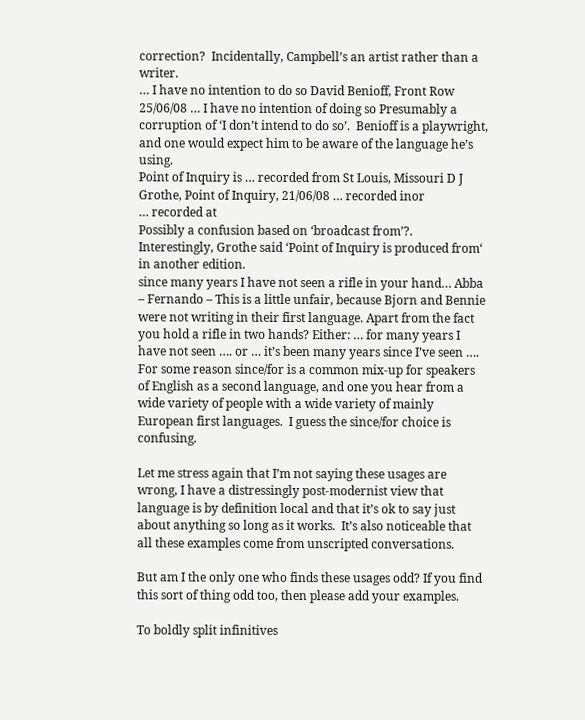correction?  Incidentally, Campbell’s an artist rather than a writer.
… I have no intention to do so David Benioff, Front Row 25/06/08 … I have no intention of doing so Presumably a corruption of ‘I don’t intend to do so’.  Benioff is a playwright, and one would expect him to be aware of the language he’s using.
Point of Inquiry is … recorded from St Louis, Missouri D J Grothe, Point of Inquiry, 21/06/08 … recorded inor
… recorded at
Possibly a confusion based on ‘broadcast from’?. Interestingly, Grothe said ‘Point of Inquiry is produced from‘ in another edition.
since many years I have not seen a rifle in your hand… Abba – Fernando – This is a little unfair, because Bjorn and Bennie were not writing in their first language. Apart from the fact you hold a rifle in two hands? Either: … for many years I have not seen …. or … it’s been many years since I’ve seen …. For some reason since/for is a common mix-up for speakers of English as a second language, and one you hear from a wide variety of people with a wide variety of mainly European first languages.  I guess the since/for choice is confusing.

Let me stress again that I’m not saying these usages are wrong, I have a distressingly post-modernist view that language is by definition local and that it’s ok to say just about anything so long as it works.  It’s also noticeable that all these examples come from unscripted conversations.

But am I the only one who finds these usages odd? If you find this sort of thing odd too, then please add your examples.

To boldly split infinitives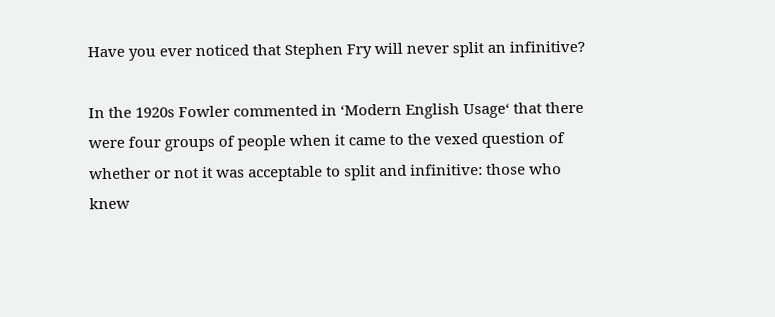Have you ever noticed that Stephen Fry will never split an infinitive?

In the 1920s Fowler commented in ‘Modern English Usage‘ that there were four groups of people when it came to the vexed question of whether or not it was acceptable to split and infinitive: those who knew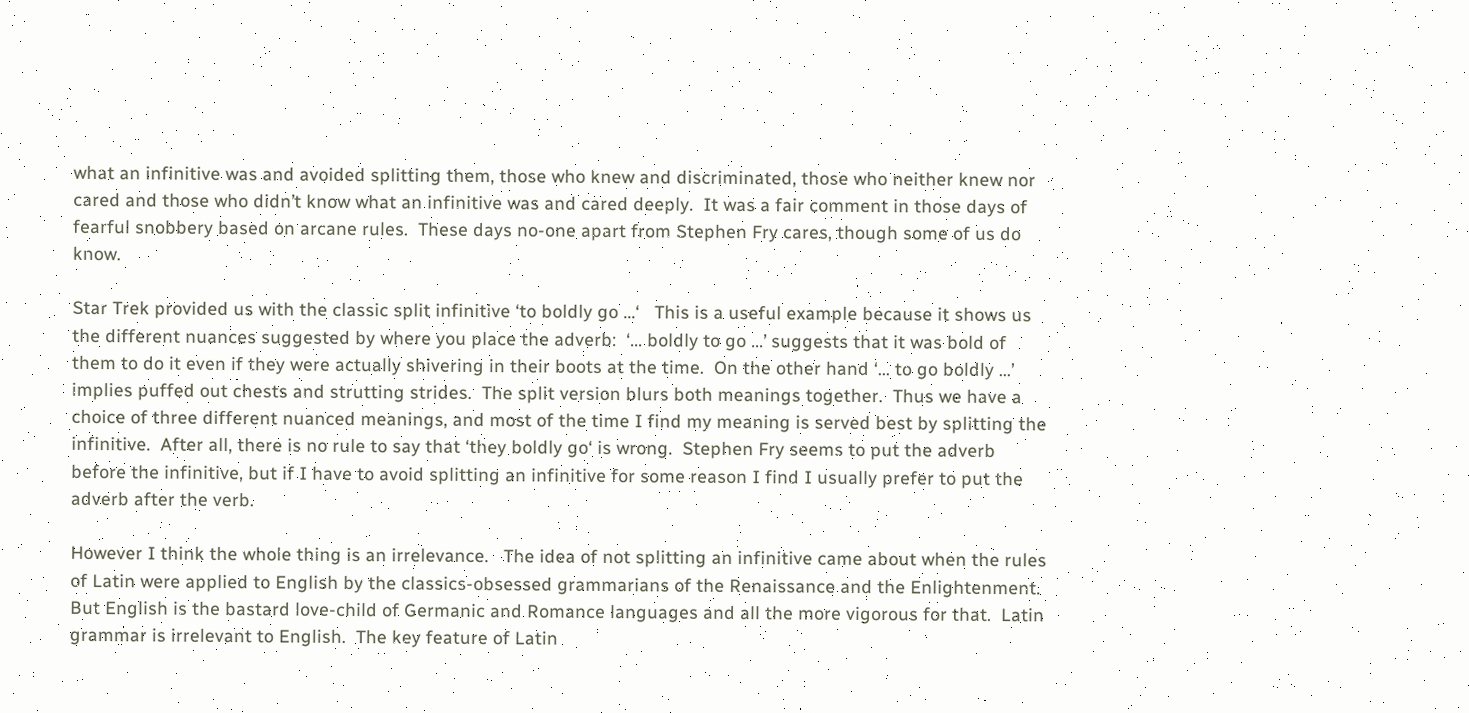what an infinitive was and avoided splitting them, those who knew and discriminated, those who neither knew nor cared and those who didn’t know what an infinitive was and cared deeply.  It was a fair comment in those days of fearful snobbery based on arcane rules.  These days no-one apart from Stephen Fry cares, though some of us do know.

Star Trek provided us with the classic split infinitive ‘to boldly go …‘   This is a useful example because it shows us the different nuances suggested by where you place the adverb:  ‘… boldly to go …’ suggests that it was bold of them to do it even if they were actually shivering in their boots at the time.  On the other hand ‘… to go boldly …’ implies puffed out chests and strutting strides.  The split version blurs both meanings together.  Thus we have a choice of three different nuanced meanings, and most of the time I find my meaning is served best by splitting the infinitive.  After all, there is no rule to say that ‘they boldly go‘ is wrong.  Stephen Fry seems to put the adverb before the infinitive, but if I have to avoid splitting an infinitive for some reason I find I usually prefer to put the adverb after the verb.

However I think the whole thing is an irrelevance.   The idea of not splitting an infinitive came about when the rules of Latin were applied to English by the classics-obsessed grammarians of the Renaissance and the Enlightenment.  But English is the bastard love-child of Germanic and Romance languages and all the more vigorous for that.  Latin grammar is irrelevant to English.  The key feature of Latin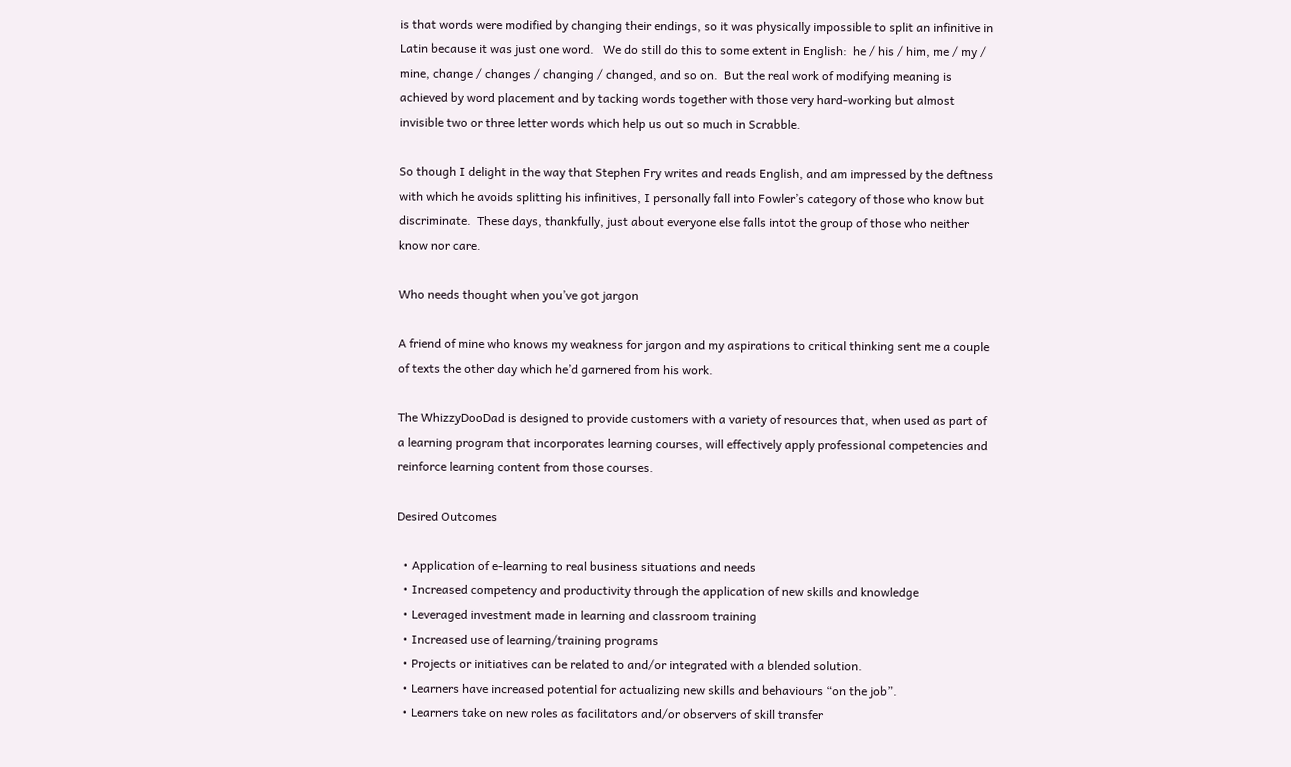is that words were modified by changing their endings, so it was physically impossible to split an infinitive in Latin because it was just one word.   We do still do this to some extent in English:  he / his / him, me / my / mine, change / changes / changing / changed, and so on.  But the real work of modifying meaning is achieved by word placement and by tacking words together with those very hard-working but almost invisible two or three letter words which help us out so much in Scrabble.

So though I delight in the way that Stephen Fry writes and reads English, and am impressed by the deftness with which he avoids splitting his infinitives, I personally fall into Fowler’s category of those who know but discriminate.  These days, thankfully, just about everyone else falls intot the group of those who neither know nor care.

Who needs thought when you’ve got jargon

A friend of mine who knows my weakness for jargon and my aspirations to critical thinking sent me a couple of texts the other day which he’d garnered from his work.

The WhizzyDooDad is designed to provide customers with a variety of resources that, when used as part of a learning program that incorporates learning courses, will effectively apply professional competencies and reinforce learning content from those courses.

Desired Outcomes

  • Application of e-learning to real business situations and needs
  • Increased competency and productivity through the application of new skills and knowledge
  • Leveraged investment made in learning and classroom training
  • Increased use of learning/training programs
  • Projects or initiatives can be related to and/or integrated with a blended solution.
  • Learners have increased potential for actualizing new skills and behaviours “on the job”.
  • Learners take on new roles as facilitators and/or observers of skill transfer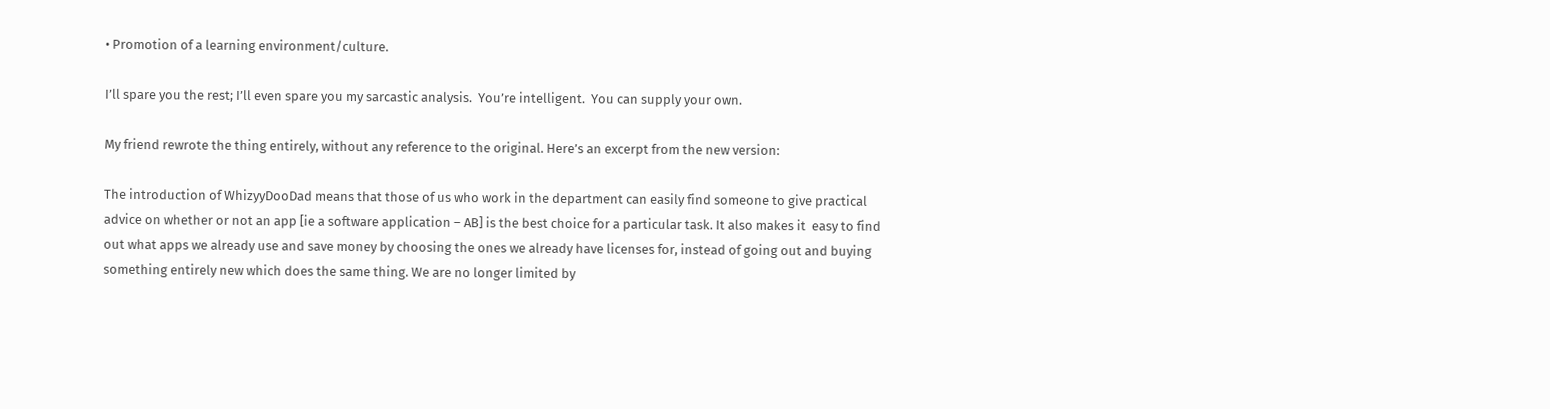• Promotion of a learning environment/culture.

I’ll spare you the rest; I’ll even spare you my sarcastic analysis.  You’re intelligent.  You can supply your own.

My friend rewrote the thing entirely, without any reference to the original. Here’s an excerpt from the new version:

The introduction of WhizyyDooDad means that those of us who work in the department can easily find someone to give practical advice on whether or not an app [ie a software application – AB] is the best choice for a particular task. It also makes it  easy to find out what apps we already use and save money by choosing the ones we already have licenses for, instead of going out and buying something entirely new which does the same thing. We are no longer limited by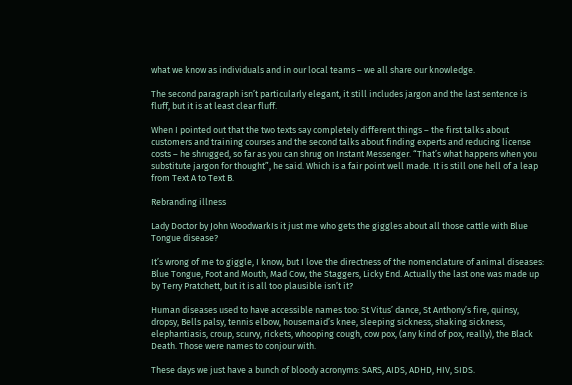what we know as individuals and in our local teams – we all share our knowledge.

The second paragraph isn’t particularly elegant, it still includes jargon and the last sentence is fluff, but it is at least clear fluff.

When I pointed out that the two texts say completely different things – the first talks about customers and training courses and the second talks about finding experts and reducing license costs – he shrugged, so far as you can shrug on Instant Messenger. “That’s what happens when you substitute jargon for thought”, he said. Which is a fair point well made. It is still one hell of a leap from Text A to Text B.

Rebranding illness

Lady Doctor by John WoodwarkIs it just me who gets the giggles about all those cattle with Blue Tongue disease?

It’s wrong of me to giggle, I know, but I love the directness of the nomenclature of animal diseases: Blue Tongue, Foot and Mouth, Mad Cow, the Staggers, Licky End. Actually the last one was made up by Terry Pratchett, but it is all too plausible isn’t it?

Human diseases used to have accessible names too: St Vitus’ dance, St Anthony’s fire, quinsy, dropsy, Bells palsy, tennis elbow, housemaid’s knee, sleeping sickness, shaking sickness, elephantiasis, croup, scurvy, rickets, whooping cough, cow pox, (any kind of pox, really), the Black Death. Those were names to conjour with.

These days we just have a bunch of bloody acronyms: SARS, AIDS, ADHD, HIV, SIDS.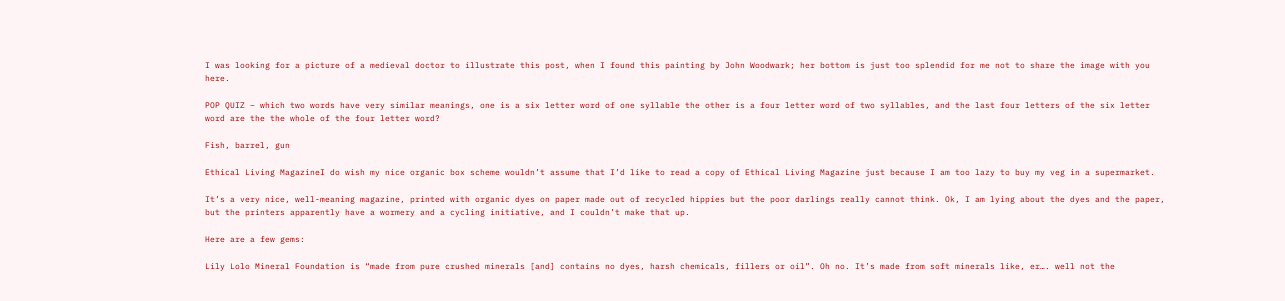I was looking for a picture of a medieval doctor to illustrate this post, when I found this painting by John Woodwark; her bottom is just too splendid for me not to share the image with you here.

POP QUIZ – which two words have very similar meanings, one is a six letter word of one syllable the other is a four letter word of two syllables, and the last four letters of the six letter word are the the whole of the four letter word?

Fish, barrel, gun

Ethical Living MagazineI do wish my nice organic box scheme wouldn’t assume that I’d like to read a copy of Ethical Living Magazine just because I am too lazy to buy my veg in a supermarket.

It’s a very nice, well-meaning magazine, printed with organic dyes on paper made out of recycled hippies but the poor darlings really cannot think. Ok, I am lying about the dyes and the paper, but the printers apparently have a wormery and a cycling initiative, and I couldn’t make that up.

Here are a few gems:

Lily Lolo Mineral Foundation is “made from pure crushed minerals [and] contains no dyes, harsh chemicals, fillers or oil”. Oh no. It’s made from soft minerals like, er…. well not the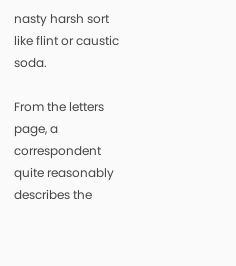nasty harsh sort like flint or caustic soda.

From the letters page, a correspondent quite reasonably describes the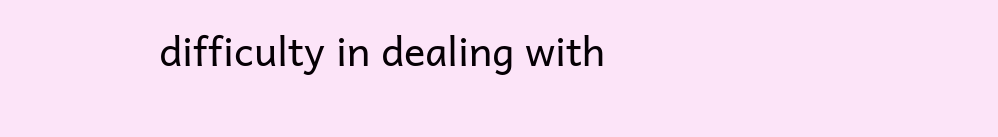difficulty in dealing with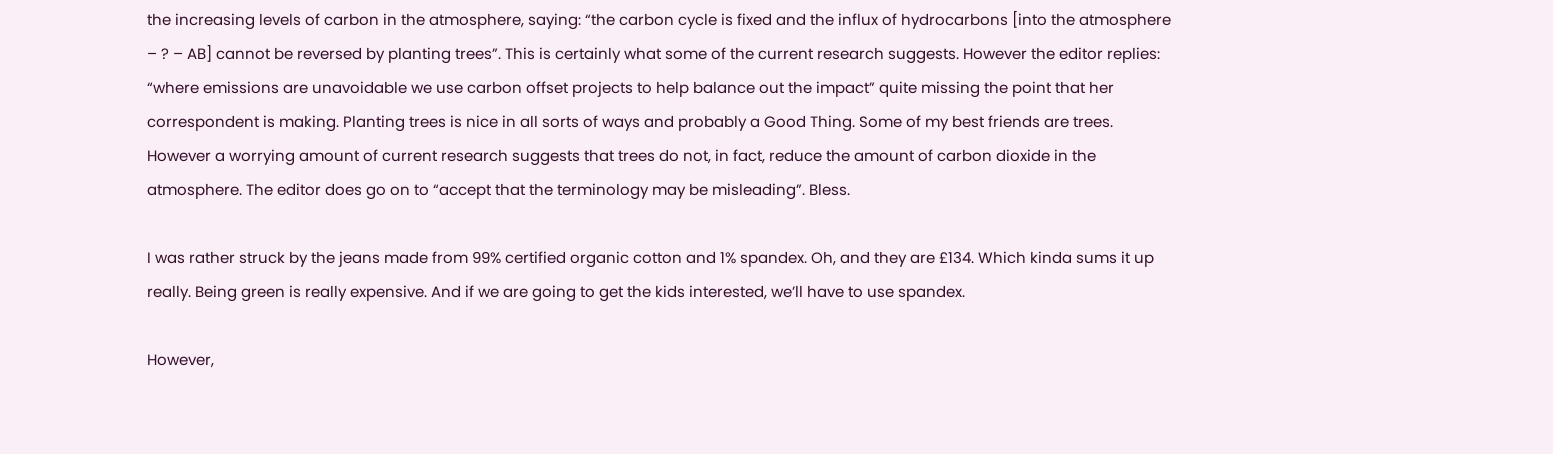the increasing levels of carbon in the atmosphere, saying: “the carbon cycle is fixed and the influx of hydrocarbons [into the atmosphere – ? – AB] cannot be reversed by planting trees”. This is certainly what some of the current research suggests. However the editor replies: “where emissions are unavoidable we use carbon offset projects to help balance out the impact” quite missing the point that her correspondent is making. Planting trees is nice in all sorts of ways and probably a Good Thing. Some of my best friends are trees. However a worrying amount of current research suggests that trees do not, in fact, reduce the amount of carbon dioxide in the atmosphere. The editor does go on to “accept that the terminology may be misleading”. Bless.

I was rather struck by the jeans made from 99% certified organic cotton and 1% spandex. Oh, and they are £134. Which kinda sums it up really. Being green is really expensive. And if we are going to get the kids interested, we’ll have to use spandex.

However,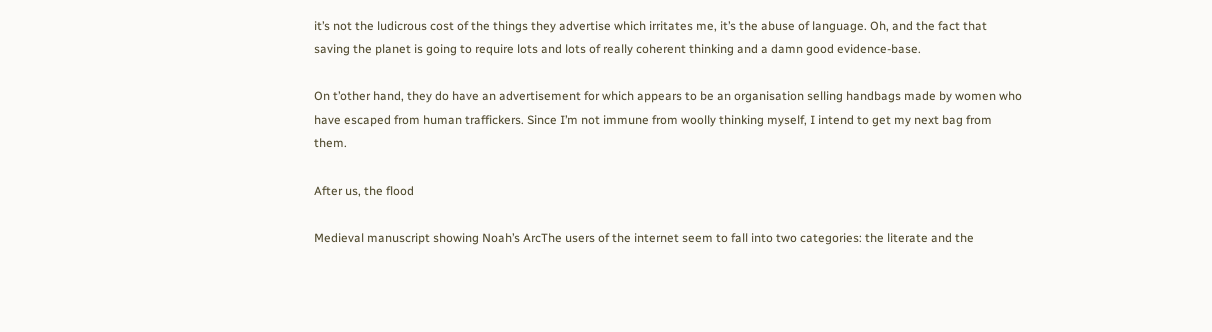it’s not the ludicrous cost of the things they advertise which irritates me, it’s the abuse of language. Oh, and the fact that saving the planet is going to require lots and lots of really coherent thinking and a damn good evidence-base.

On t’other hand, they do have an advertisement for which appears to be an organisation selling handbags made by women who have escaped from human traffickers. Since I’m not immune from woolly thinking myself, I intend to get my next bag from them.

After us, the flood

Medieval manuscript showing Noah’s ArcThe users of the internet seem to fall into two categories: the literate and the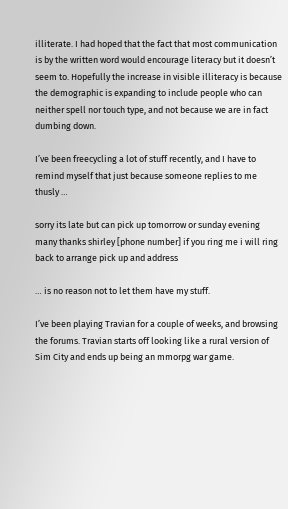illiterate. I had hoped that the fact that most communication is by the written word would encourage literacy but it doesn’t seem to. Hopefully the increase in visible illiteracy is because the demographic is expanding to include people who can neither spell nor touch type, and not because we are in fact dumbing down.

I’ve been freecycling a lot of stuff recently, and I have to remind myself that just because someone replies to me thusly …

sorry its late but can pick up tomorrow or sunday evening many thanks shirley [phone number] if you ring me i will ring back to arrange pick up and address

… is no reason not to let them have my stuff.

I’ve been playing Travian for a couple of weeks, and browsing the forums. Travian starts off looking like a rural version of Sim City and ends up being an mmorpg war game.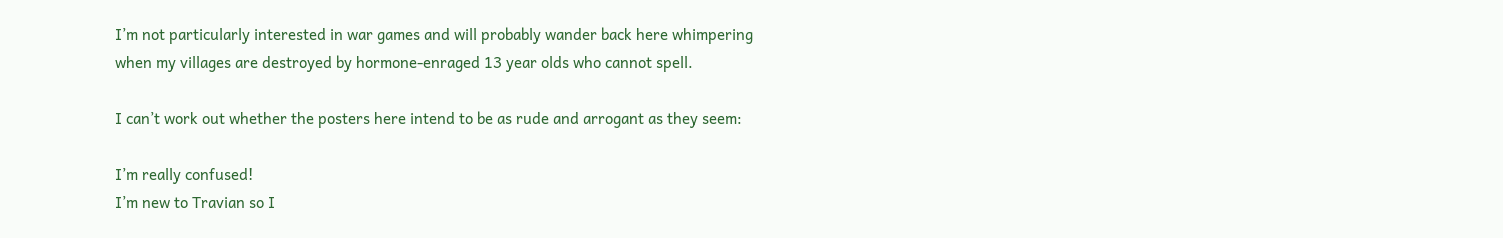I’m not particularly interested in war games and will probably wander back here whimpering when my villages are destroyed by hormone-enraged 13 year olds who cannot spell.

I can’t work out whether the posters here intend to be as rude and arrogant as they seem:

I’m really confused!
I’m new to Travian so I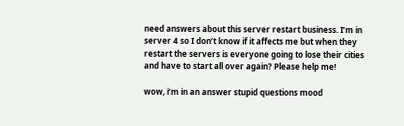need answers about this server restart business. I’m in server 4 so I don’t know if it affects me but when they restart the servers is everyone going to lose their cities and have to start all over again? Please help me!

wow, i’m in an answer stupid questions mood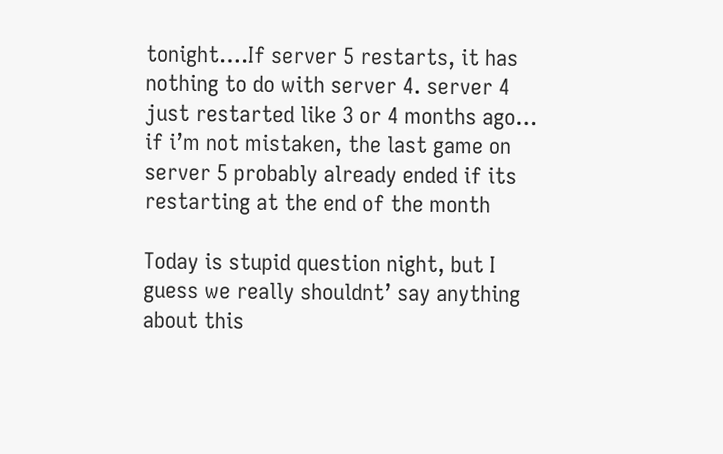tonight….If server 5 restarts, it has nothing to do with server 4. server 4 just restarted like 3 or 4 months ago… if i’m not mistaken, the last game on server 5 probably already ended if its restarting at the end of the month

Today is stupid question night, but I guess we really shouldnt’ say anything about this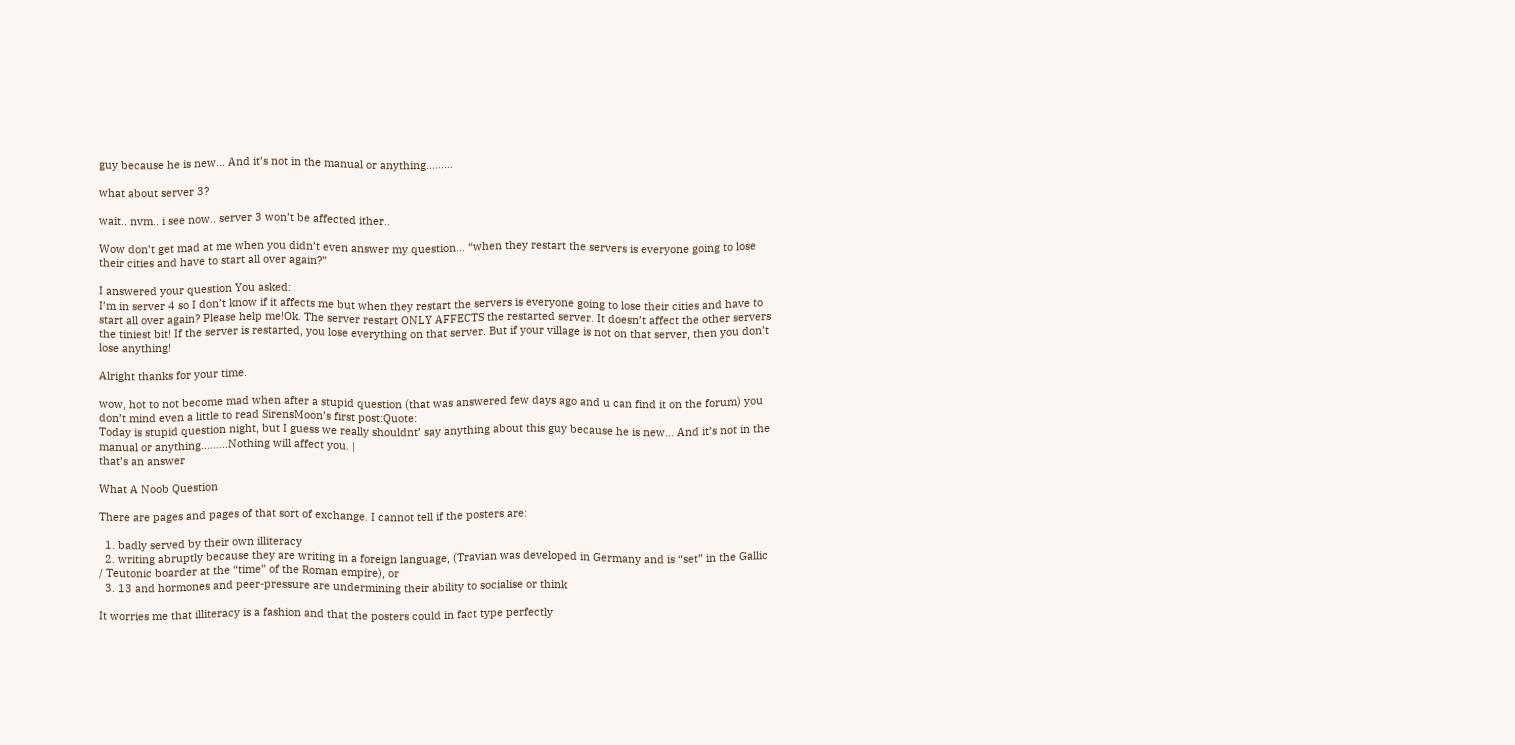guy because he is new… And it’s not in the manual or anything………

what about server 3?

wait.. nvm.. i see now.. server 3 won’t be affected ither..

Wow don’t get mad at me when you didn’t even answer my question… “when they restart the servers is everyone going to lose their cities and have to start all over again?”

I answered your question You asked:
I’m in server 4 so I don’t know if it affects me but when they restart the servers is everyone going to lose their cities and have to start all over again? Please help me!Ok. The server restart ONLY AFFECTS the restarted server. It doesn’t affect the other servers the tiniest bit! If the server is restarted, you lose everything on that server. But if your village is not on that server, then you don’t lose anything!

Alright thanks for your time.

wow, hot to not become mad when after a stupid question (that was answered few days ago and u can find it on the forum) you don’t mind even a little to read SirensMoon’s first post:Quote:
Today is stupid question night, but I guess we really shouldnt’ say anything about this guy because he is new… And it’s not in the manual or anything………Nothing will affect you. |
that’s an answer

What A Noob Question

There are pages and pages of that sort of exchange. I cannot tell if the posters are:

  1. badly served by their own illiteracy
  2. writing abruptly because they are writing in a foreign language, (Travian was developed in Germany and is “set” in the Gallic / Teutonic boarder at the “time” of the Roman empire), or
  3. 13 and hormones and peer-pressure are undermining their ability to socialise or think

It worries me that illiteracy is a fashion and that the posters could in fact type perfectly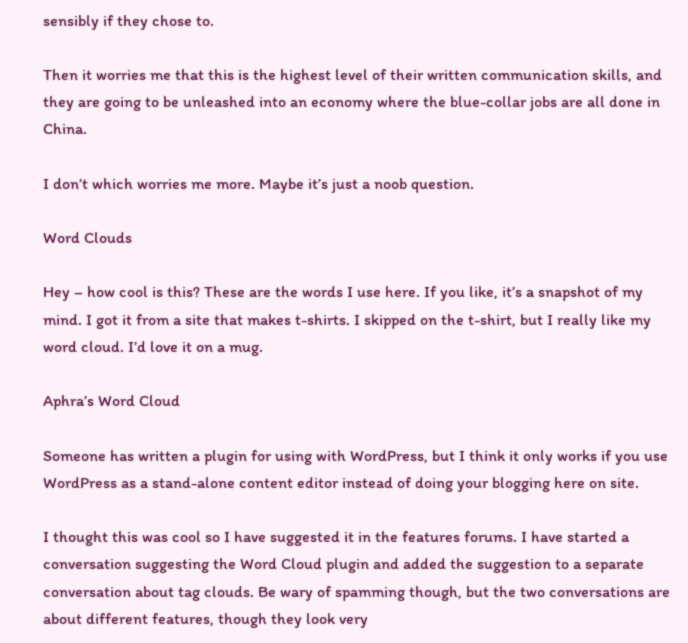sensibly if they chose to.

Then it worries me that this is the highest level of their written communication skills, and they are going to be unleashed into an economy where the blue-collar jobs are all done in China.

I don’t which worries me more. Maybe it’s just a noob question.

Word Clouds

Hey – how cool is this? These are the words I use here. If you like, it’s a snapshot of my mind. I got it from a site that makes t-shirts. I skipped on the t-shirt, but I really like my word cloud. I’d love it on a mug.

Aphra’s Word Cloud

Someone has written a plugin for using with WordPress, but I think it only works if you use WordPress as a stand-alone content editor instead of doing your blogging here on site.

I thought this was cool so I have suggested it in the features forums. I have started a conversation suggesting the Word Cloud plugin and added the suggestion to a separate conversation about tag clouds. Be wary of spamming though, but the two conversations are about different features, though they look very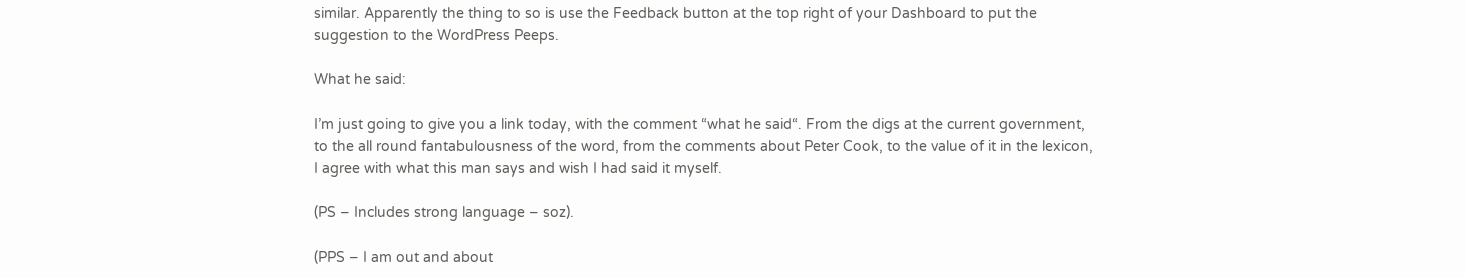similar. Apparently the thing to so is use the Feedback button at the top right of your Dashboard to put the suggestion to the WordPress Peeps.

What he said:

I’m just going to give you a link today, with the comment “what he said“. From the digs at the current government, to the all round fantabulousness of the word, from the comments about Peter Cook, to the value of it in the lexicon, I agree with what this man says and wish I had said it myself.

(PS – Includes strong language – soz).

(PPS – I am out and about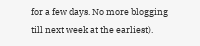for a few days. No more blogging till next week at the earliest).